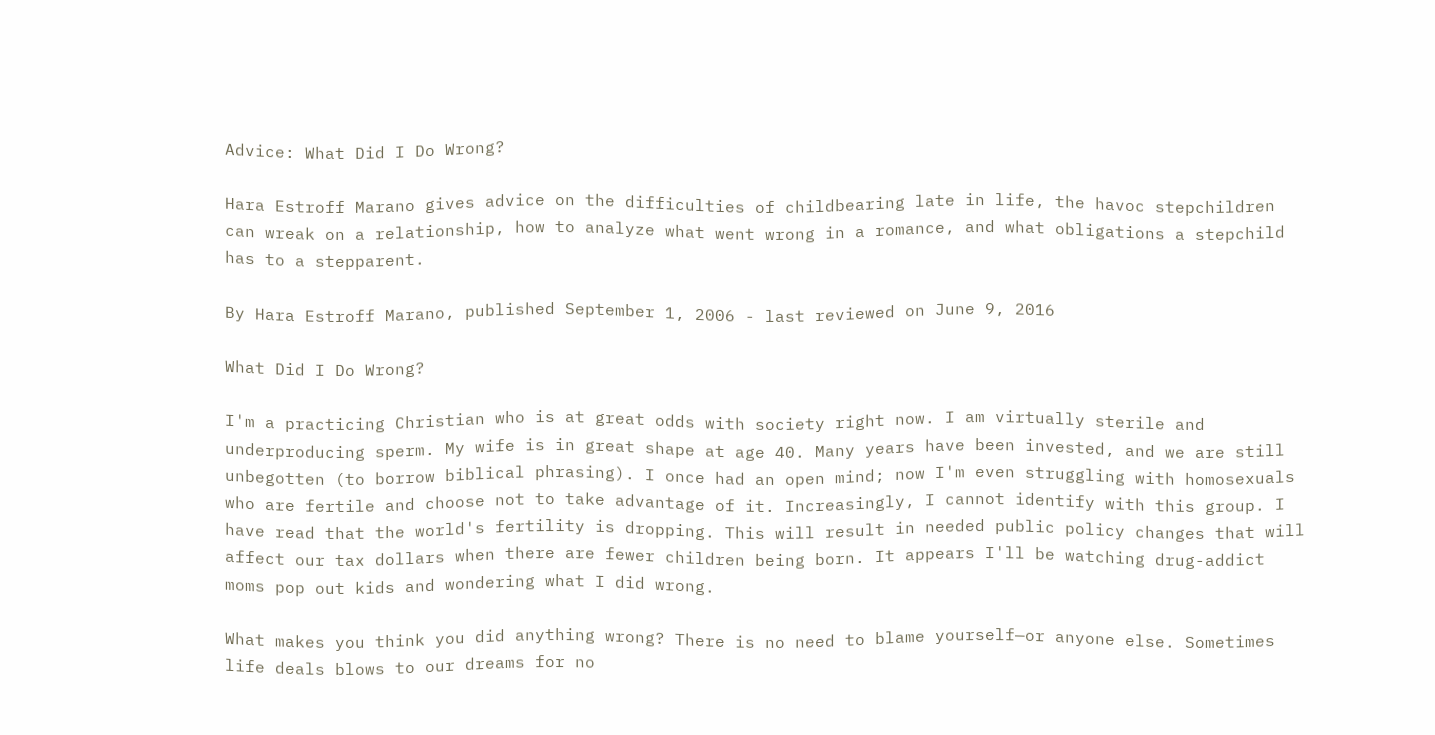Advice: What Did I Do Wrong?

Hara Estroff Marano gives advice on the difficulties of childbearing late in life, the havoc stepchildren can wreak on a relationship, how to analyze what went wrong in a romance, and what obligations a stepchild has to a stepparent.

By Hara Estroff Marano, published September 1, 2006 - last reviewed on June 9, 2016

What Did I Do Wrong?

I'm a practicing Christian who is at great odds with society right now. I am virtually sterile and underproducing sperm. My wife is in great shape at age 40. Many years have been invested, and we are still unbegotten (to borrow biblical phrasing). I once had an open mind; now I'm even struggling with homosexuals who are fertile and choose not to take advantage of it. Increasingly, I cannot identify with this group. I have read that the world's fertility is dropping. This will result in needed public policy changes that will affect our tax dollars when there are fewer children being born. It appears I'll be watching drug-addict moms pop out kids and wondering what I did wrong.

What makes you think you did anything wrong? There is no need to blame yourself—or anyone else. Sometimes life deals blows to our dreams for no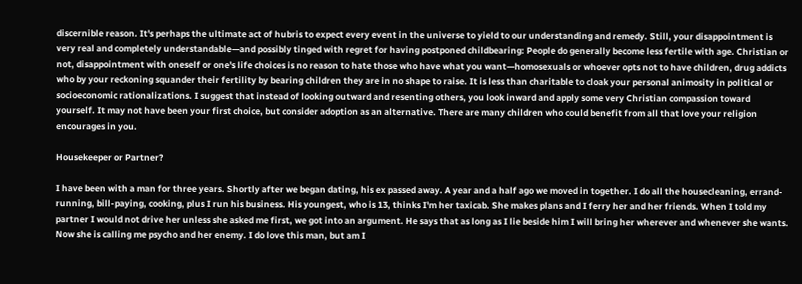discernible reason. It's perhaps the ultimate act of hubris to expect every event in the universe to yield to our understanding and remedy. Still, your disappointment is very real and completely understandable—and possibly tinged with regret for having postponed childbearing: People do generally become less fertile with age. Christian or not, disappointment with oneself or one's life choices is no reason to hate those who have what you want—homosexuals or whoever opts not to have children, drug addicts who by your reckoning squander their fertility by bearing children they are in no shape to raise. It is less than charitable to cloak your personal animosity in political or socioeconomic rationalizations. I suggest that instead of looking outward and resenting others, you look inward and apply some very Christian compassion toward yourself. It may not have been your first choice, but consider adoption as an alternative. There are many children who could benefit from all that love your religion encourages in you.

Housekeeper or Partner?

I have been with a man for three years. Shortly after we began dating, his ex passed away. A year and a half ago we moved in together. I do all the housecleaning, errand-running, bill-paying, cooking, plus I run his business. His youngest, who is 13, thinks I'm her taxicab. She makes plans and I ferry her and her friends. When I told my partner I would not drive her unless she asked me first, we got into an argument. He says that as long as I lie beside him I will bring her wherever and whenever she wants. Now she is calling me psycho and her enemy. I do love this man, but am I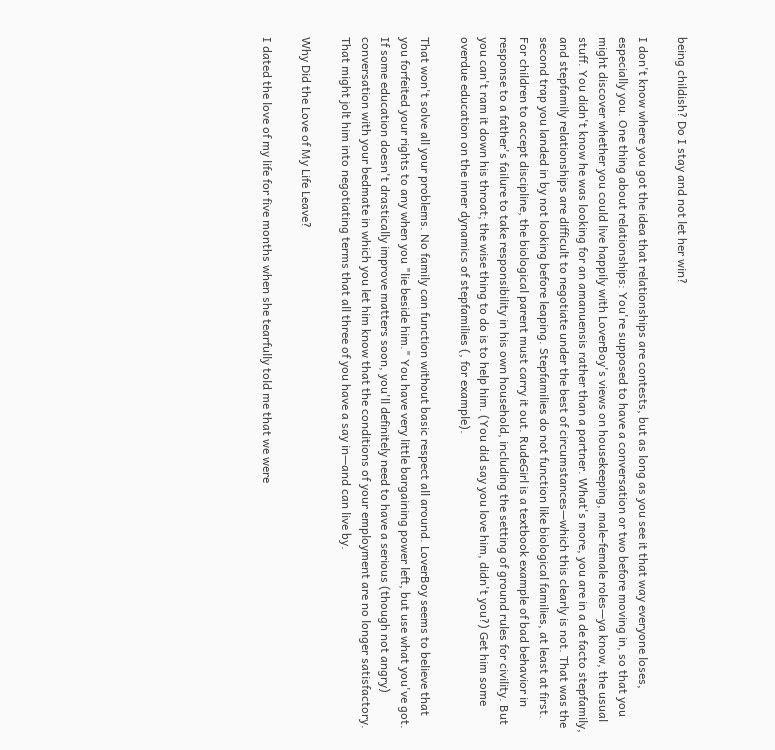being childish? Do I stay and not let her win?

I don't know where you got the idea that relationships are contests, but as long as you see it that way everyone loses, especially you. One thing about relationships: You're supposed to have a conversation or two before moving in, so that you might discover whether you could live happily with LoverBoy's views on housekeeping, male-female roles—ya know, the usual stuff. You didn't know he was looking for an amanuensis rather than a partner. What's more, you are in a de facto stepfamily, and stepfamily relationships are difficult to negotiate under the best of circumstances—which this clearly is not. That was the second trap you landed in by not looking before leaping. Stepfamilies do not function like biological families, at least at first. For children to accept discipline, the biological parent must carry it out. RudeGirl is a textbook example of bad behavior in response to a father's failure to take responsibility in his own household, including the setting of ground rules for civility. But you can't ram it down his throat; the wise thing to do is to help him. (You did say you love him, didn't you?) Get him some overdue education on the inner dynamics of stepfamilies (, for example).

That won't solve all your problems. No family can function without basic respect all around. LoverBoy seems to believe that you forfeited your rights to any when you "lie beside him." You have very little bargaining power left, but use what you've got. If some education doesn't drastically improve matters soon, you'll definitely need to have a serious (though not angry) conversation with your bedmate in which you let him know that the conditions of your employment are no longer satisfactory. That might jolt him into negotiating terms that all three of you have a say in—and can live by.

Why Did the Love of My Life Leave?

I dated the love of my life for five months when she tearfully told me that we were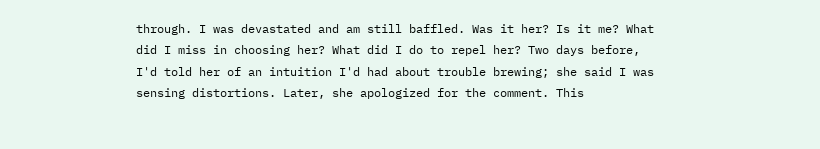through. I was devastated and am still baffled. Was it her? Is it me? What did I miss in choosing her? What did I do to repel her? Two days before, I'd told her of an intuition I'd had about trouble brewing; she said I was sensing distortions. Later, she apologized for the comment. This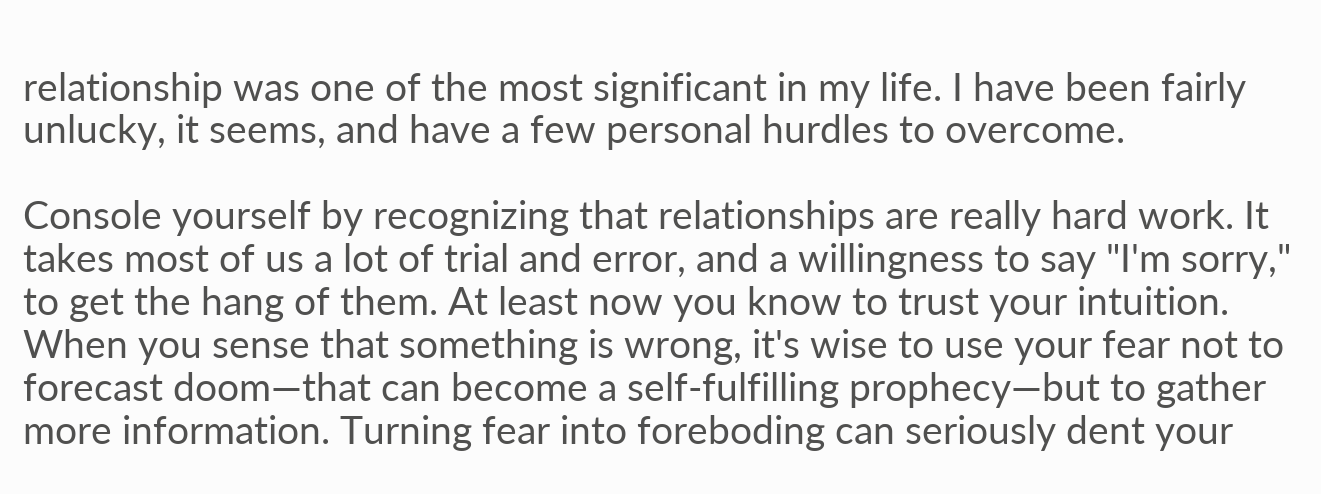relationship was one of the most significant in my life. I have been fairly unlucky, it seems, and have a few personal hurdles to overcome.

Console yourself by recognizing that relationships are really hard work. It takes most of us a lot of trial and error, and a willingness to say "I'm sorry," to get the hang of them. At least now you know to trust your intuition. When you sense that something is wrong, it's wise to use your fear not to forecast doom—that can become a self-fulfilling prophecy—but to gather more information. Turning fear into foreboding can seriously dent your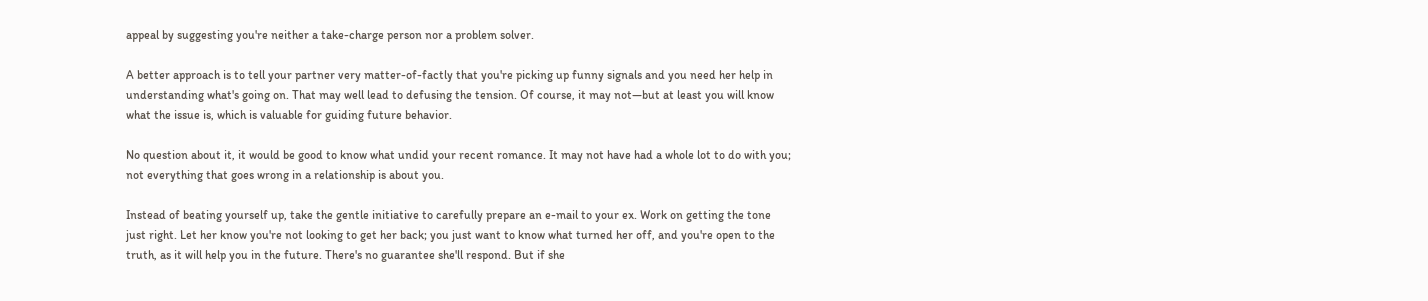appeal by suggesting you're neither a take-charge person nor a problem solver.

A better approach is to tell your partner very matter-of-factly that you're picking up funny signals and you need her help in understanding what's going on. That may well lead to defusing the tension. Of course, it may not—but at least you will know what the issue is, which is valuable for guiding future behavior.

No question about it, it would be good to know what undid your recent romance. It may not have had a whole lot to do with you; not everything that goes wrong in a relationship is about you.

Instead of beating yourself up, take the gentle initiative to carefully prepare an e-mail to your ex. Work on getting the tone just right. Let her know you're not looking to get her back; you just want to know what turned her off, and you're open to the truth, as it will help you in the future. There's no guarantee she'll respond. But if she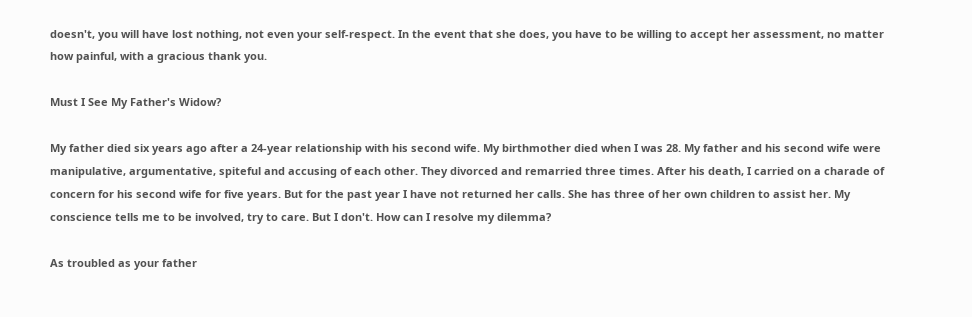doesn't, you will have lost nothing, not even your self-respect. In the event that she does, you have to be willing to accept her assessment, no matter how painful, with a gracious thank you.

Must I See My Father's Widow?

My father died six years ago after a 24-year relationship with his second wife. My birthmother died when I was 28. My father and his second wife were manipulative, argumentative, spiteful and accusing of each other. They divorced and remarried three times. After his death, I carried on a charade of concern for his second wife for five years. But for the past year I have not returned her calls. She has three of her own children to assist her. My conscience tells me to be involved, try to care. But I don't. How can I resolve my dilemma?

As troubled as your father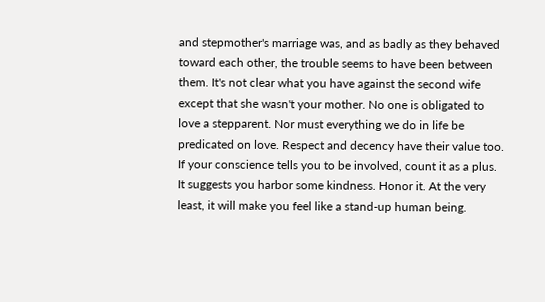and stepmother's marriage was, and as badly as they behaved toward each other, the trouble seems to have been between them. It's not clear what you have against the second wife except that she wasn't your mother. No one is obligated to love a stepparent. Nor must everything we do in life be predicated on love. Respect and decency have their value too. If your conscience tells you to be involved, count it as a plus. It suggests you harbor some kindness. Honor it. At the very least, it will make you feel like a stand-up human being.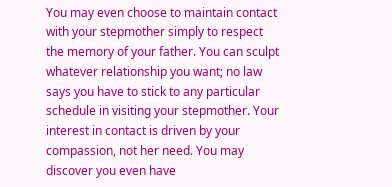You may even choose to maintain contact with your stepmother simply to respect the memory of your father. You can sculpt whatever relationship you want; no law says you have to stick to any particular schedule in visiting your stepmother. Your interest in contact is driven by your compassion, not her need. You may discover you even have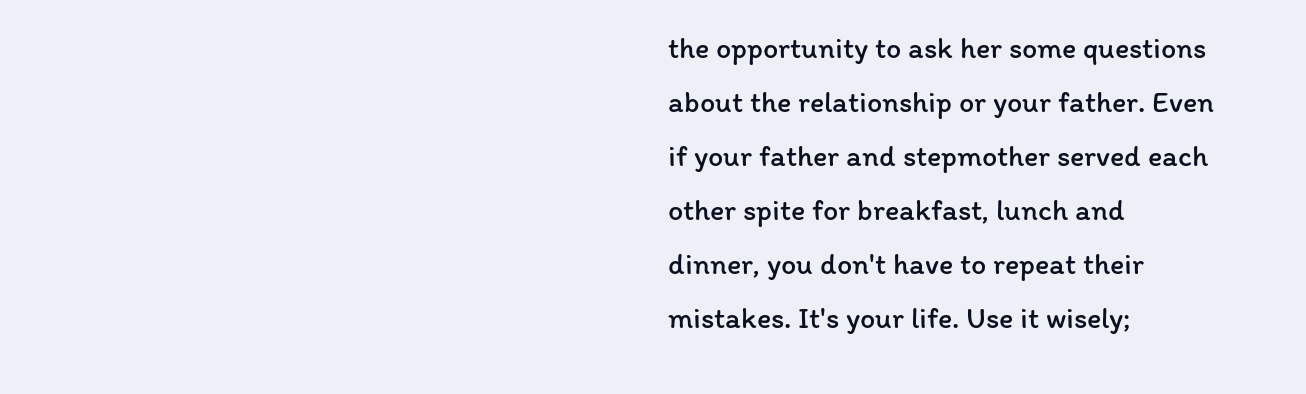the opportunity to ask her some questions about the relationship or your father. Even if your father and stepmother served each other spite for breakfast, lunch and dinner, you don't have to repeat their mistakes. It's your life. Use it wisely;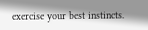exercise your best instincts.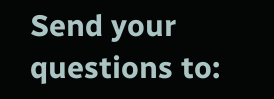Send your questions to: